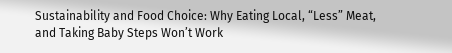Sustainability and Food Choice: Why Eating Local, “Less” Meat, and Taking Baby Steps Won’t Work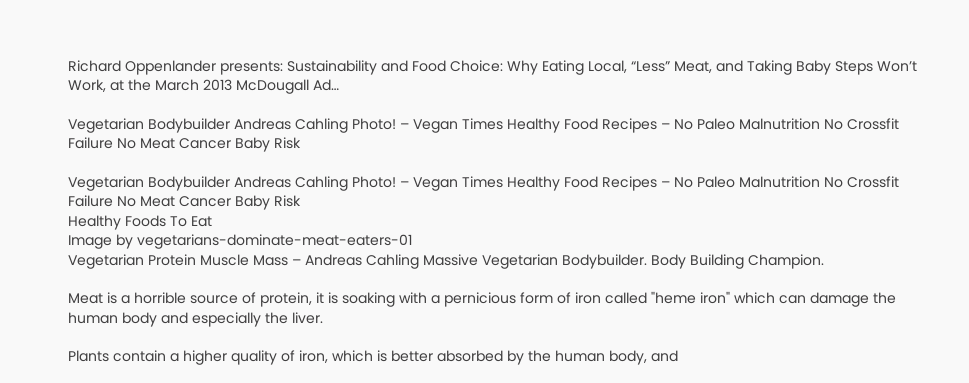Richard Oppenlander presents: Sustainability and Food Choice: Why Eating Local, “Less” Meat, and Taking Baby Steps Won’t Work, at the March 2013 McDougall Ad…

Vegetarian Bodybuilder Andreas Cahling Photo! – Vegan Times Healthy Food Recipes – No Paleo Malnutrition No Crossfit Failure No Meat Cancer Baby Risk

Vegetarian Bodybuilder Andreas Cahling Photo! – Vegan Times Healthy Food Recipes – No Paleo Malnutrition No Crossfit Failure No Meat Cancer Baby Risk
Healthy Foods To Eat
Image by vegetarians-dominate-meat-eaters-01
Vegetarian Protein Muscle Mass – Andreas Cahling Massive Vegetarian Bodybuilder. Body Building Champion.

Meat is a horrible source of protein, it is soaking with a pernicious form of iron called "heme iron" which can damage the human body and especially the liver.

Plants contain a higher quality of iron, which is better absorbed by the human body, and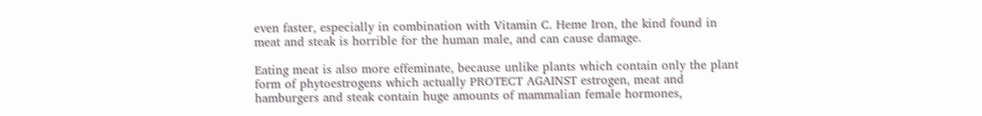even faster, especially in combination with Vitamin C. Heme Iron, the kind found in meat and steak is horrible for the human male, and can cause damage.

Eating meat is also more effeminate, because unlike plants which contain only the plant form of phytoestrogens which actually PROTECT AGAINST estrogen, meat and hamburgers and steak contain huge amounts of mammalian female hormones,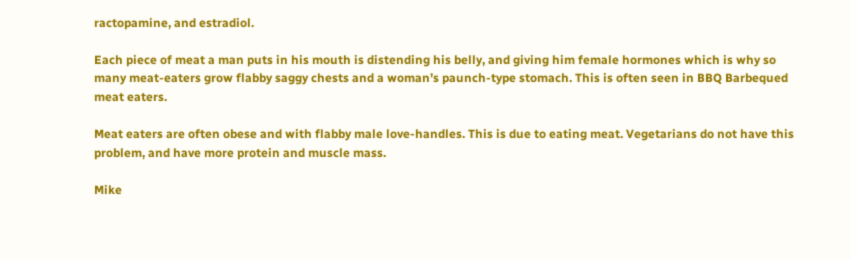ractopamine, and estradiol.

Each piece of meat a man puts in his mouth is distending his belly, and giving him female hormones which is why so many meat-eaters grow flabby saggy chests and a woman’s paunch-type stomach. This is often seen in BBQ Barbequed meat eaters.

Meat eaters are often obese and with flabby male love-handles. This is due to eating meat. Vegetarians do not have this problem, and have more protein and muscle mass.

Mike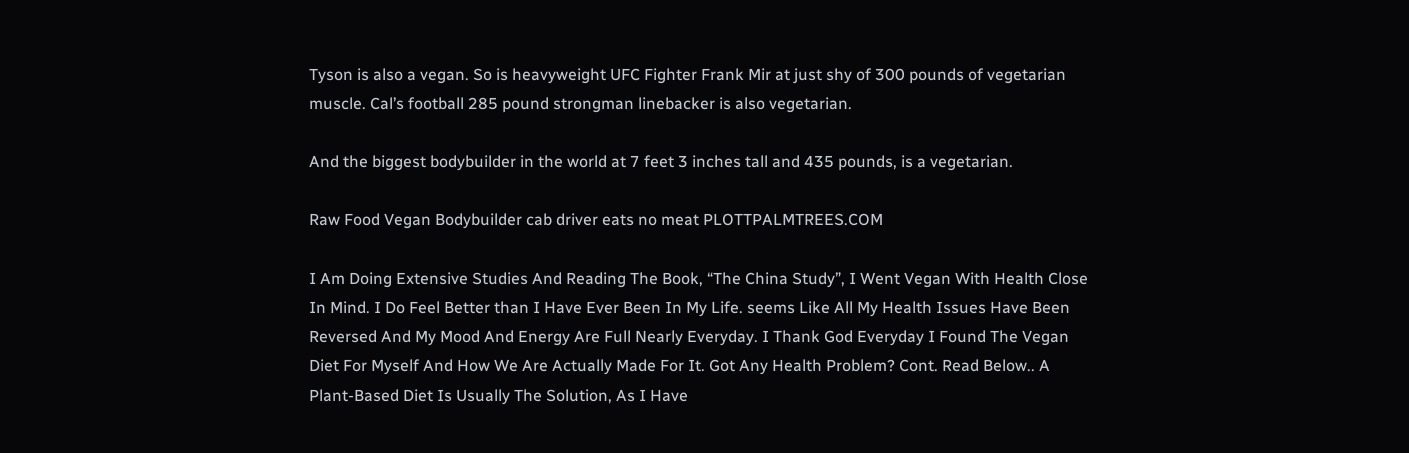Tyson is also a vegan. So is heavyweight UFC Fighter Frank Mir at just shy of 300 pounds of vegetarian muscle. Cal’s football 285 pound strongman linebacker is also vegetarian.

And the biggest bodybuilder in the world at 7 feet 3 inches tall and 435 pounds, is a vegetarian.

Raw Food Vegan Bodybuilder cab driver eats no meat PLOTTPALMTREES.COM

I Am Doing Extensive Studies And Reading The Book, “The China Study”, I Went Vegan With Health Close In Mind. I Do Feel Better than I Have Ever Been In My Life. seems Like All My Health Issues Have Been Reversed And My Mood And Energy Are Full Nearly Everyday. I Thank God Everyday I Found The Vegan Diet For Myself And How We Are Actually Made For It. Got Any Health Problem? Cont. Read Below.. A Plant-Based Diet Is Usually The Solution, As I Have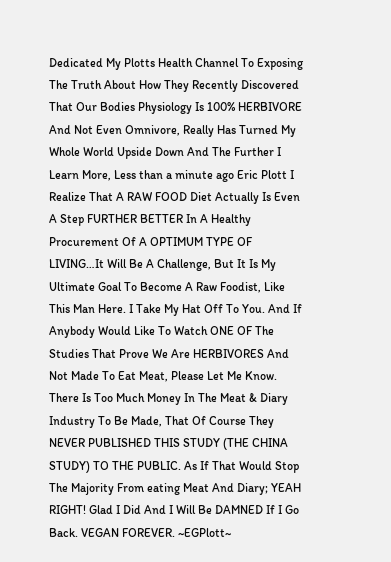Dedicated My Plotts Health Channel To Exposing The Truth About How They Recently Discovered That Our Bodies Physiology Is 100% HERBIVORE And Not Even Omnivore, Really Has Turned My Whole World Upside Down And The Further I Learn More, Less than a minute ago Eric Plott I Realize That A RAW FOOD Diet Actually Is Even A Step FURTHER BETTER In A Healthy Procurement Of A OPTIMUM TYPE OF LIVING…It Will Be A Challenge, But It Is My Ultimate Goal To Become A Raw Foodist, Like This Man Here. I Take My Hat Off To You. And If Anybody Would Like To Watch ONE OF The Studies That Prove We Are HERBIVORES And Not Made To Eat Meat, Please Let Me Know. There Is Too Much Money In The Meat & Diary Industry To Be Made, That Of Course They NEVER PUBLISHED THIS STUDY (THE CHINA STUDY) TO THE PUBLIC. As If That Would Stop The Majority From eating Meat And Diary; YEAH RIGHT! Glad I Did And I Will Be DAMNED If I Go Back. VEGAN FOREVER. ~EGPlott~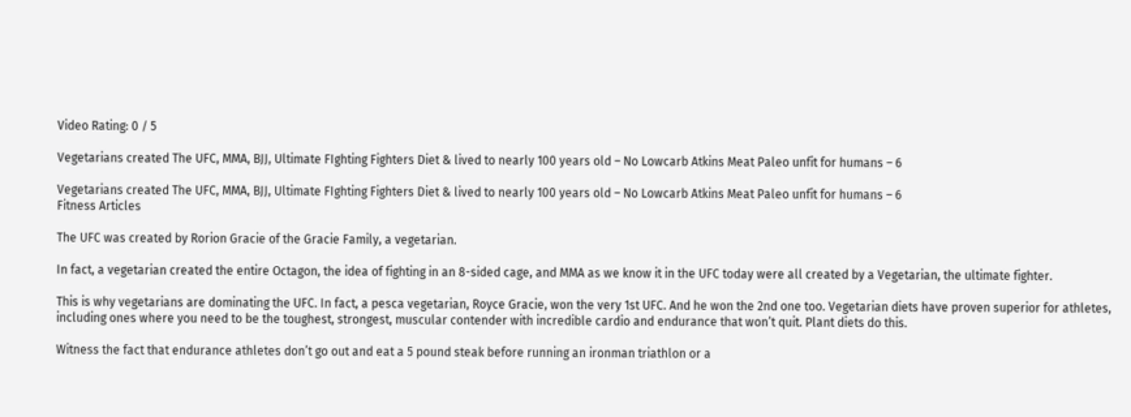Video Rating: 0 / 5

Vegetarians created The UFC, MMA, BJJ, Ultimate FIghting Fighters Diet & lived to nearly 100 years old – No Lowcarb Atkins Meat Paleo unfit for humans – 6

Vegetarians created The UFC, MMA, BJJ, Ultimate FIghting Fighters Diet & lived to nearly 100 years old – No Lowcarb Atkins Meat Paleo unfit for humans – 6
Fitness Articles

The UFC was created by Rorion Gracie of the Gracie Family, a vegetarian.

In fact, a vegetarian created the entire Octagon, the idea of fighting in an 8-sided cage, and MMA as we know it in the UFC today were all created by a Vegetarian, the ultimate fighter.

This is why vegetarians are dominating the UFC. In fact, a pesca vegetarian, Royce Gracie, won the very 1st UFC. And he won the 2nd one too. Vegetarian diets have proven superior for athletes, including ones where you need to be the toughest, strongest, muscular contender with incredible cardio and endurance that won’t quit. Plant diets do this.

Witness the fact that endurance athletes don’t go out and eat a 5 pound steak before running an ironman triathlon or a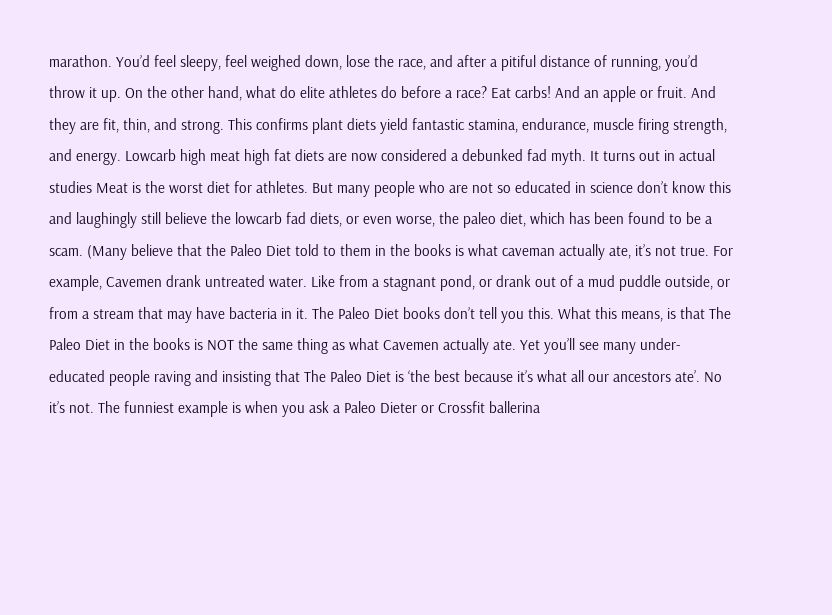marathon. You’d feel sleepy, feel weighed down, lose the race, and after a pitiful distance of running, you’d throw it up. On the other hand, what do elite athletes do before a race? Eat carbs! And an apple or fruit. And they are fit, thin, and strong. This confirms plant diets yield fantastic stamina, endurance, muscle firing strength, and energy. Lowcarb high meat high fat diets are now considered a debunked fad myth. It turns out in actual studies Meat is the worst diet for athletes. But many people who are not so educated in science don’t know this and laughingly still believe the lowcarb fad diets, or even worse, the paleo diet, which has been found to be a scam. (Many believe that the Paleo Diet told to them in the books is what caveman actually ate, it’s not true. For example, Cavemen drank untreated water. Like from a stagnant pond, or drank out of a mud puddle outside, or from a stream that may have bacteria in it. The Paleo Diet books don’t tell you this. What this means, is that The Paleo Diet in the books is NOT the same thing as what Cavemen actually ate. Yet you’ll see many under-educated people raving and insisting that The Paleo Diet is ‘the best because it’s what all our ancestors ate’. No it’s not. The funniest example is when you ask a Paleo Dieter or Crossfit ballerina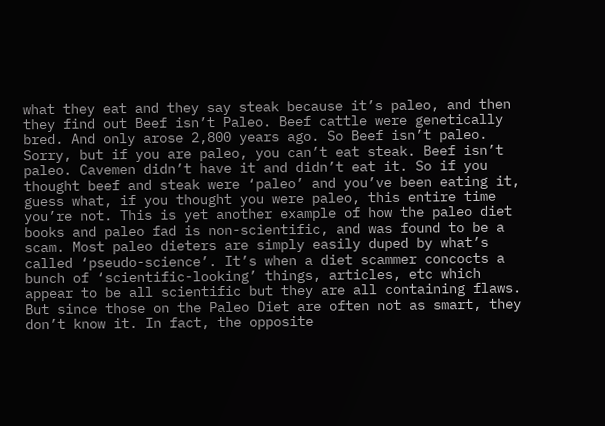what they eat and they say steak because it’s paleo, and then they find out Beef isn’t Paleo. Beef cattle were genetically bred. And only arose 2,800 years ago. So Beef isn’t paleo. Sorry, but if you are paleo, you can’t eat steak. Beef isn’t paleo. Cavemen didn’t have it and didn’t eat it. So if you thought beef and steak were ‘paleo’ and you’ve been eating it, guess what, if you thought you were paleo, this entire time you’re not. This is yet another example of how the paleo diet books and paleo fad is non-scientific, and was found to be a scam. Most paleo dieters are simply easily duped by what’s called ‘pseudo-science’. It’s when a diet scammer concocts a bunch of ‘scientific-looking’ things, articles, etc which appear to be all scientific but they are all containing flaws. But since those on the Paleo Diet are often not as smart, they don’t know it. In fact, the opposite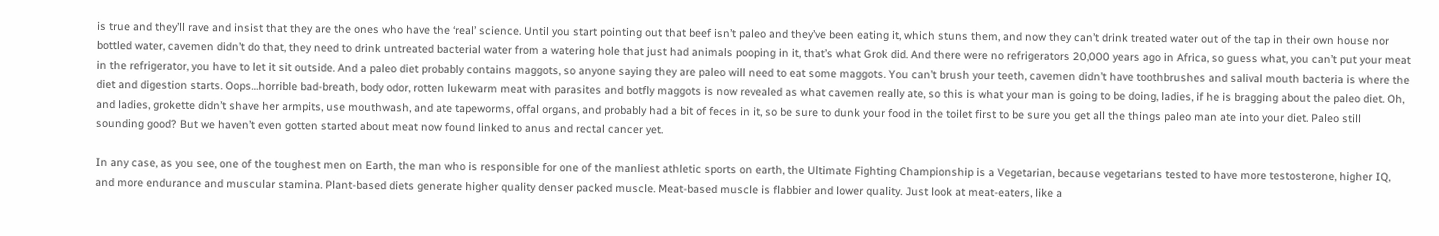is true and they’ll rave and insist that they are the ones who have the ‘real’ science. Until you start pointing out that beef isn’t paleo and they’ve been eating it, which stuns them, and now they can’t drink treated water out of the tap in their own house nor bottled water, cavemen didn’t do that, they need to drink untreated bacterial water from a watering hole that just had animals pooping in it, that’s what Grok did. And there were no refrigerators 20,000 years ago in Africa, so guess what, you can’t put your meat in the refrigerator, you have to let it sit outside. And a paleo diet probably contains maggots, so anyone saying they are paleo will need to eat some maggots. You can’t brush your teeth, cavemen didn’t have toothbrushes and salival mouth bacteria is where the diet and digestion starts. Oops…horrible bad-breath, body odor, rotten lukewarm meat with parasites and botfly maggots is now revealed as what cavemen really ate, so this is what your man is going to be doing, ladies, if he is bragging about the paleo diet. Oh, and ladies, grokette didn’t shave her armpits, use mouthwash, and ate tapeworms, offal organs, and probably had a bit of feces in it, so be sure to dunk your food in the toilet first to be sure you get all the things paleo man ate into your diet. Paleo still sounding good? But we haven’t even gotten started about meat now found linked to anus and rectal cancer yet.

In any case, as you see, one of the toughest men on Earth, the man who is responsible for one of the manliest athletic sports on earth, the Ultimate Fighting Championship is a Vegetarian, because vegetarians tested to have more testosterone, higher IQ, and more endurance and muscular stamina. Plant-based diets generate higher quality denser packed muscle. Meat-based muscle is flabbier and lower quality. Just look at meat-eaters, like a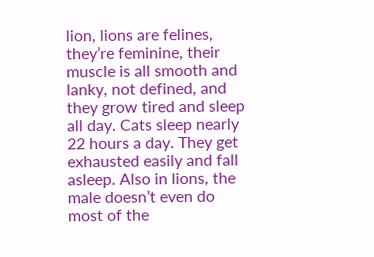lion, lions are felines, they’re feminine, their muscle is all smooth and lanky, not defined, and they grow tired and sleep all day. Cats sleep nearly 22 hours a day. They get exhausted easily and fall asleep. Also in lions, the male doesn’t even do most of the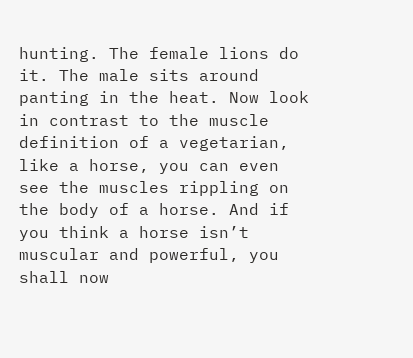hunting. The female lions do it. The male sits around panting in the heat. Now look in contrast to the muscle definition of a vegetarian, like a horse, you can even see the muscles rippling on the body of a horse. And if you think a horse isn’t muscular and powerful, you shall now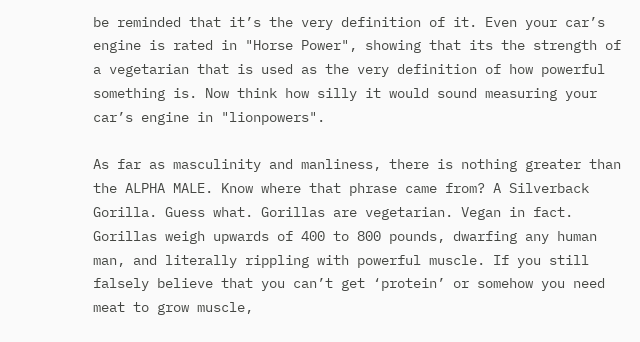be reminded that it’s the very definition of it. Even your car’s engine is rated in "Horse Power", showing that its the strength of a vegetarian that is used as the very definition of how powerful something is. Now think how silly it would sound measuring your car’s engine in "lionpowers".

As far as masculinity and manliness, there is nothing greater than the ALPHA MALE. Know where that phrase came from? A Silverback Gorilla. Guess what. Gorillas are vegetarian. Vegan in fact. Gorillas weigh upwards of 400 to 800 pounds, dwarfing any human man, and literally rippling with powerful muscle. If you still falsely believe that you can’t get ‘protein’ or somehow you need meat to grow muscle,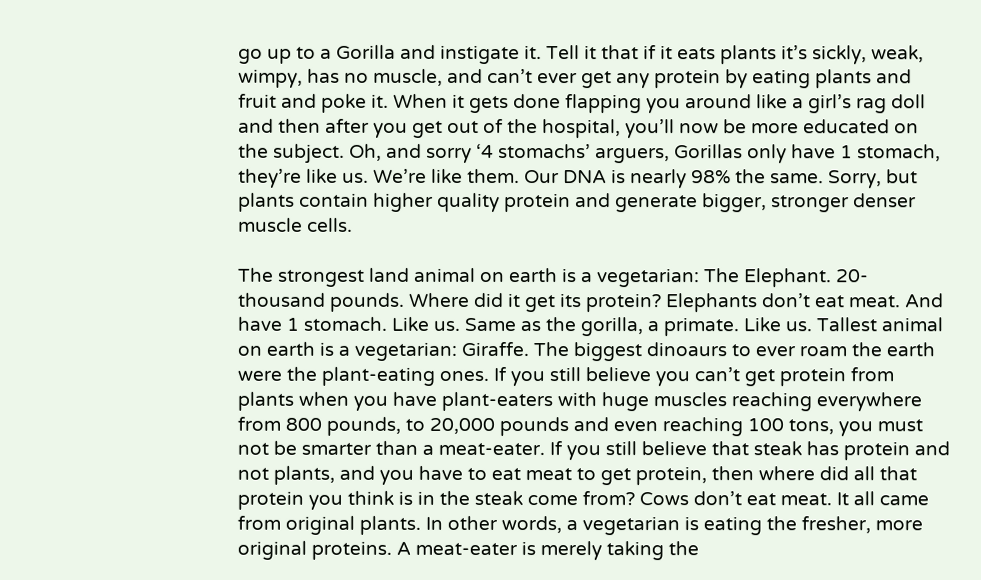go up to a Gorilla and instigate it. Tell it that if it eats plants it’s sickly, weak, wimpy, has no muscle, and can’t ever get any protein by eating plants and fruit and poke it. When it gets done flapping you around like a girl’s rag doll and then after you get out of the hospital, you’ll now be more educated on the subject. Oh, and sorry ‘4 stomachs’ arguers, Gorillas only have 1 stomach, they’re like us. We’re like them. Our DNA is nearly 98% the same. Sorry, but plants contain higher quality protein and generate bigger, stronger denser muscle cells.

The strongest land animal on earth is a vegetarian: The Elephant. 20-thousand pounds. Where did it get its protein? Elephants don’t eat meat. And have 1 stomach. Like us. Same as the gorilla, a primate. Like us. Tallest animal on earth is a vegetarian: Giraffe. The biggest dinoaurs to ever roam the earth were the plant-eating ones. If you still believe you can’t get protein from plants when you have plant-eaters with huge muscles reaching everywhere from 800 pounds, to 20,000 pounds and even reaching 100 tons, you must not be smarter than a meat-eater. If you still believe that steak has protein and not plants, and you have to eat meat to get protein, then where did all that protein you think is in the steak come from? Cows don’t eat meat. It all came from original plants. In other words, a vegetarian is eating the fresher, more original proteins. A meat-eater is merely taking the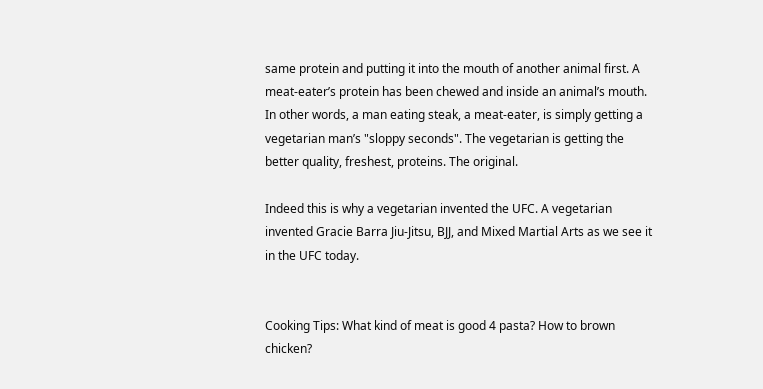same protein and putting it into the mouth of another animal first. A meat-eater’s protein has been chewed and inside an animal’s mouth. In other words, a man eating steak, a meat-eater, is simply getting a vegetarian man’s "sloppy seconds". The vegetarian is getting the better quality, freshest, proteins. The original.

Indeed this is why a vegetarian invented the UFC. A vegetarian invented Gracie Barra Jiu-Jitsu, BJJ, and Mixed Martial Arts as we see it in the UFC today.


Cooking Tips: What kind of meat is good 4 pasta? How to brown chicken?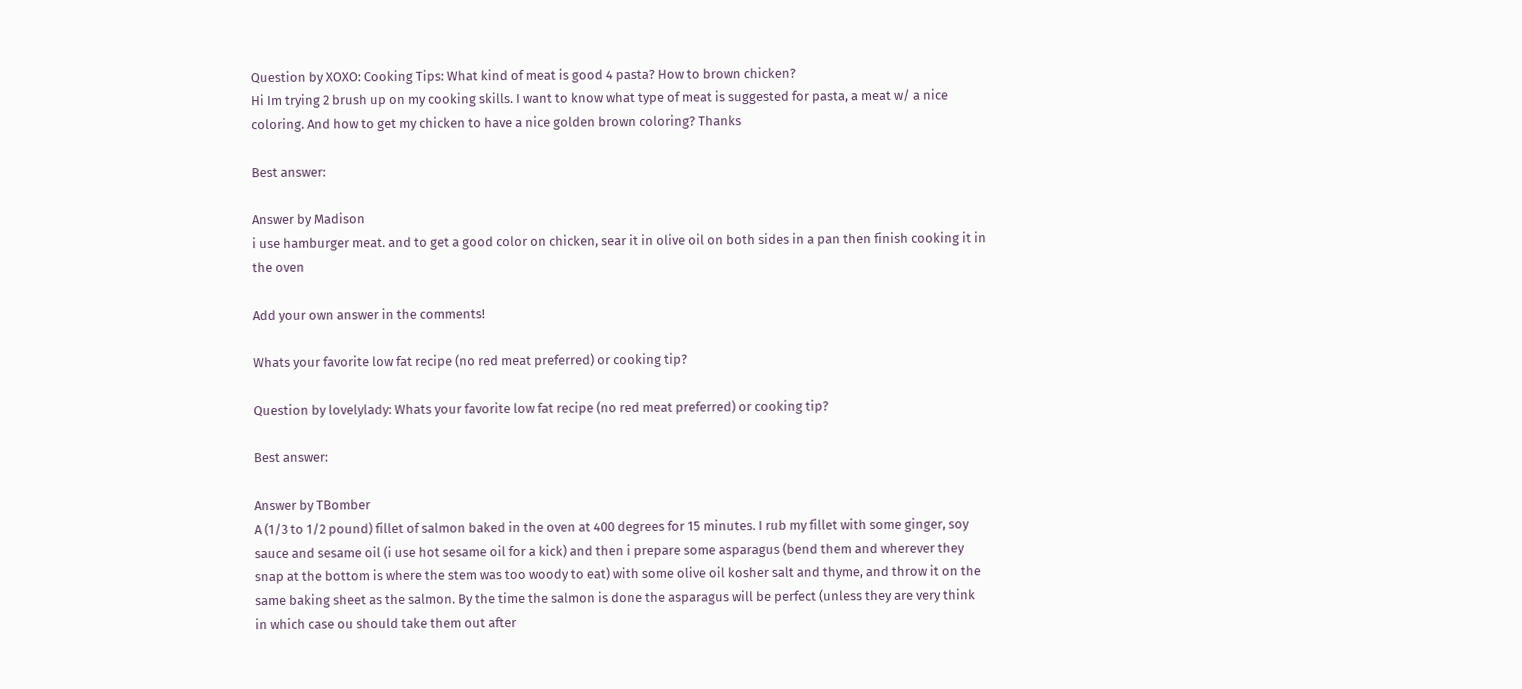Question by XOXO: Cooking Tips: What kind of meat is good 4 pasta? How to brown chicken?
Hi Im trying 2 brush up on my cooking skills. I want to know what type of meat is suggested for pasta, a meat w/ a nice coloring. And how to get my chicken to have a nice golden brown coloring? Thanks

Best answer:

Answer by Madison
i use hamburger meat. and to get a good color on chicken, sear it in olive oil on both sides in a pan then finish cooking it in the oven

Add your own answer in the comments!

Whats your favorite low fat recipe (no red meat preferred) or cooking tip?

Question by lovelylady: Whats your favorite low fat recipe (no red meat preferred) or cooking tip?

Best answer:

Answer by TBomber
A (1/3 to 1/2 pound) fillet of salmon baked in the oven at 400 degrees for 15 minutes. I rub my fillet with some ginger, soy sauce and sesame oil (i use hot sesame oil for a kick) and then i prepare some asparagus (bend them and wherever they snap at the bottom is where the stem was too woody to eat) with some olive oil kosher salt and thyme, and throw it on the same baking sheet as the salmon. By the time the salmon is done the asparagus will be perfect (unless they are very think in which case ou should take them out after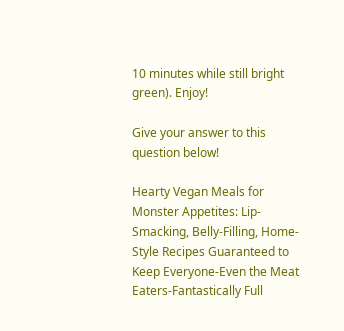10 minutes while still bright green). Enjoy!

Give your answer to this question below!

Hearty Vegan Meals for Monster Appetites: Lip-Smacking, Belly-Filling, Home-Style Recipes Guaranteed to Keep Everyone-Even the Meat Eaters-Fantastically Full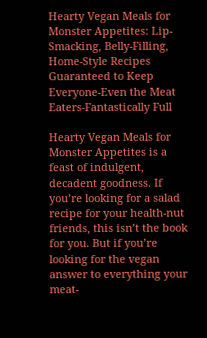Hearty Vegan Meals for Monster Appetites: Lip-Smacking, Belly-Filling, Home-Style Recipes Guaranteed to Keep Everyone-Even the Meat Eaters-Fantastically Full

Hearty Vegan Meals for Monster Appetites is a feast of indulgent, decadent goodness. If you’re looking for a salad recipe for your health-nut friends, this isn’t the book for you. But if you’re looking for the vegan answer to everything your meat-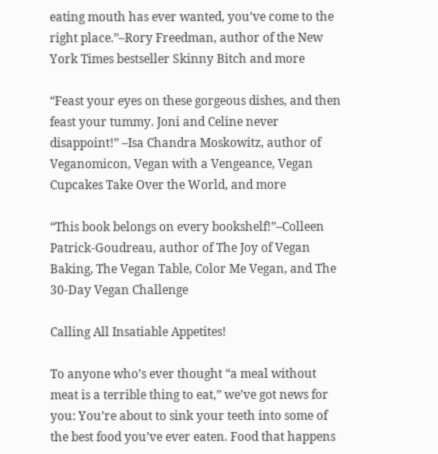eating mouth has ever wanted, you’ve come to the right place.”–Rory Freedman, author of the New York Times bestseller Skinny Bitch and more

“Feast your eyes on these gorgeous dishes, and then feast your tummy. Joni and Celine never disappoint!” –Isa Chandra Moskowitz, author of Veganomicon, Vegan with a Vengeance, Vegan Cupcakes Take Over the World, and more

“This book belongs on every bookshelf!”–Colleen Patrick-Goudreau, author of The Joy of Vegan Baking, The Vegan Table, Color Me Vegan, and The 30-Day Vegan Challenge

Calling All Insatiable Appetites!

To anyone who’s ever thought “a meal without meat is a terrible thing to eat,” we’ve got news for you: You’re about to sink your teeth into some of the best food you’ve ever eaten. Food that happens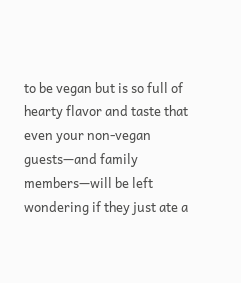to be vegan but is so full of hearty flavor and taste that even your non-vegan guests—and family members—will be left wondering if they just ate a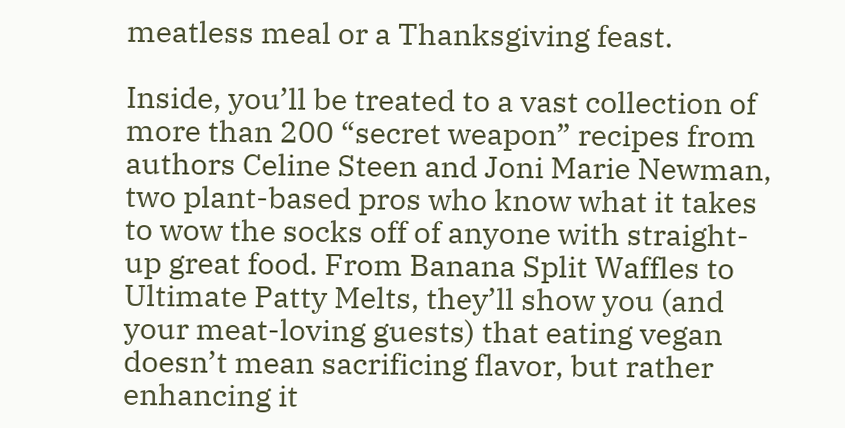meatless meal or a Thanksgiving feast.

Inside, you’ll be treated to a vast collection of more than 200 “secret weapon” recipes from authors Celine Steen and Joni Marie Newman, two plant-based pros who know what it takes to wow the socks off of anyone with straight-up great food. From Banana Split Waffles to Ultimate Patty Melts, they’ll show you (and your meat-loving guests) that eating vegan doesn’t mean sacrificing flavor, but rather enhancing it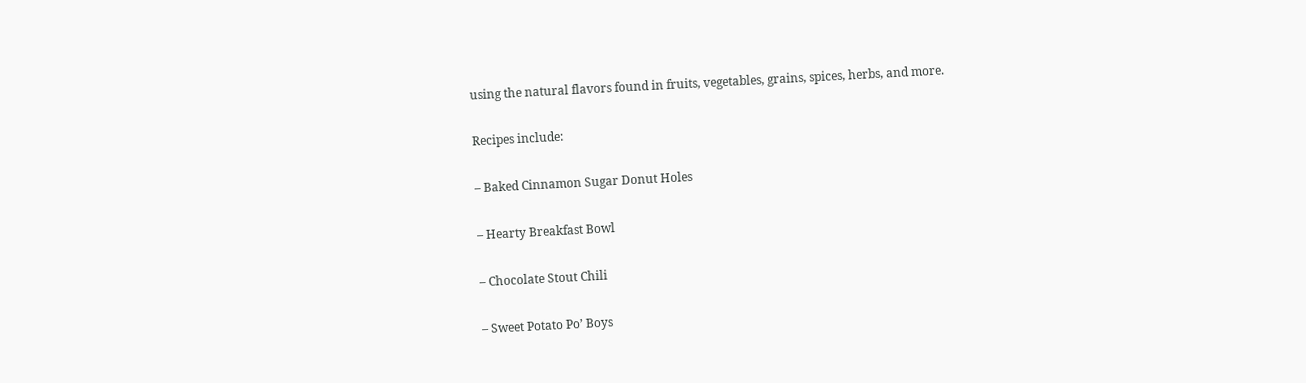using the natural flavors found in fruits, vegetables, grains, spices, herbs, and more.

Recipes include:

– Baked Cinnamon Sugar Donut Holes

– Hearty Breakfast Bowl

– Chocolate Stout Chili

– Sweet Potato Po’ Boys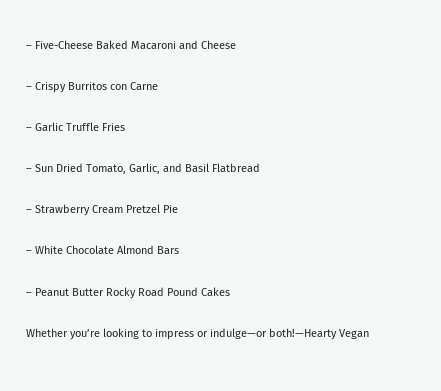– Five-Cheese Baked Macaroni and Cheese

– Crispy Burritos con Carne

– Garlic Truffle Fries

– Sun Dried Tomato, Garlic, and Basil Flatbread

– Strawberry Cream Pretzel Pie

– White Chocolate Almond Bars

– Peanut Butter Rocky Road Pound Cakes

Whether you’re looking to impress or indulge—or both!—Hearty Vegan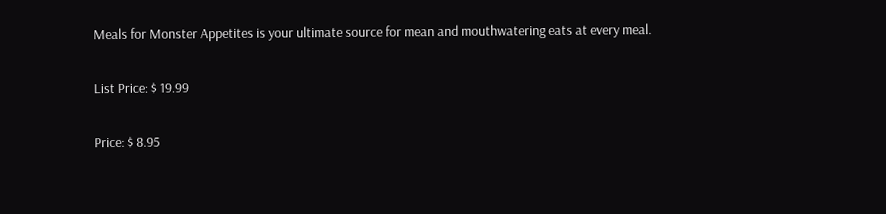Meals for Monster Appetites is your ultimate source for mean and mouthwatering eats at every meal.

List Price: $ 19.99

Price: $ 8.95